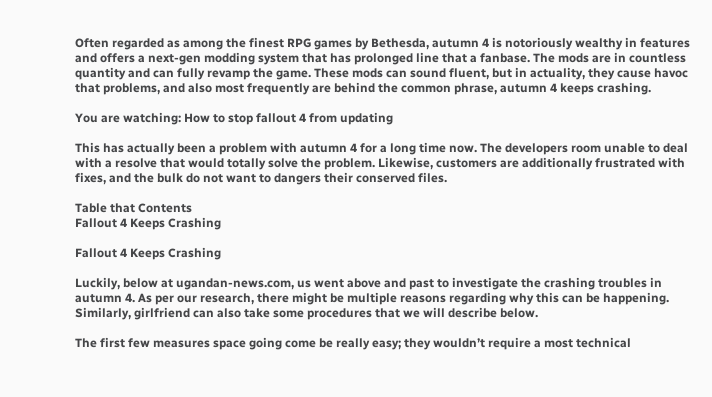Often regarded as among the finest RPG games by Bethesda, autumn 4 is notoriously wealthy in features and offers a next-gen modding system that has prolonged line that a fanbase. The mods are in countless quantity and can fully revamp the game. These mods can sound fluent, but in actuality, they cause havoc that problems, and also most frequently are behind the common phrase, autumn 4 keeps crashing.

You are watching: How to stop fallout 4 from updating

This has actually been a problem with autumn 4 for a long time now. The developers room unable to deal with a resolve that would totally solve the problem. Likewise, customers are additionally frustrated with fixes, and the bulk do not want to dangers their conserved files.

Table that Contents
Fallout 4 Keeps Crashing

Fallout 4 Keeps Crashing

Luckily, below at ugandan-news.com, us went above and past to investigate the crashing troubles in autumn 4. As per our research, there might be multiple reasons regarding why this can be happening. Similarly, girlfriend can also take some procedures that we will describe below.

The first few measures space going come be really easy; they wouldn’t require a most technical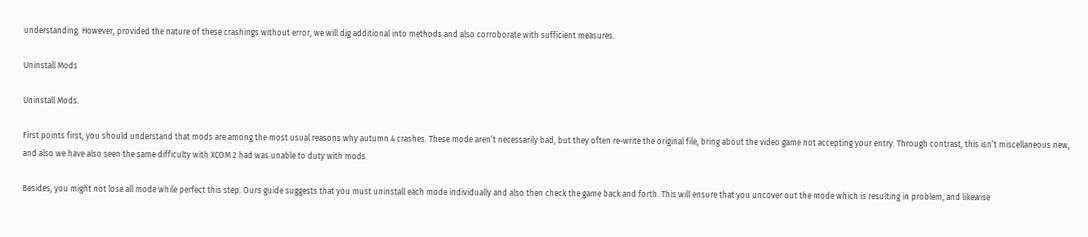understanding. However, provided the nature of these crashings without error, we will dig additional into methods and also corroborate with sufficient measures.

Uninstall Mods

Uninstall Mods.

First points first, you should understand that mods are among the most usual reasons why autumn 4 crashes. These mode aren’t necessarily bad, but they often re-write the original file, bring about the video game not accepting your entry. Through contrast, this isn’t miscellaneous new, and also we have also seen the same difficulty with XCOM 2 had was unable to duty with mods.

Besides, you might not lose all mode while perfect this step. Ours guide suggests that you must uninstall each mode individually and also then check the game back and forth. This will ensure that you uncover out the mode which is resulting in problem, and likewise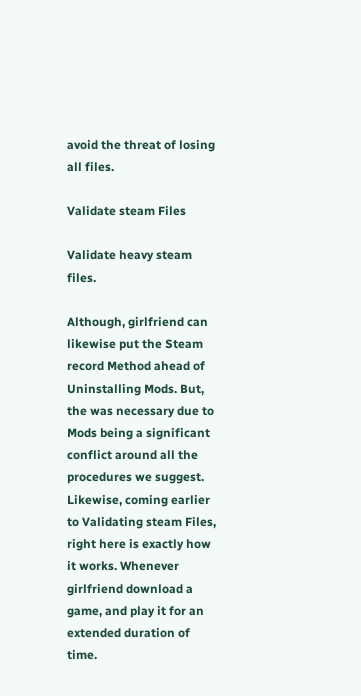avoid the threat of losing all files.

Validate steam Files

Validate heavy steam files.

Although, girlfriend can likewise put the Steam record Method ahead of Uninstalling Mods. But, the was necessary due to Mods being a significant conflict around all the procedures we suggest. Likewise, coming earlier to Validating steam Files, right here is exactly how it works. Whenever girlfriend download a game, and play it for an extended duration of time.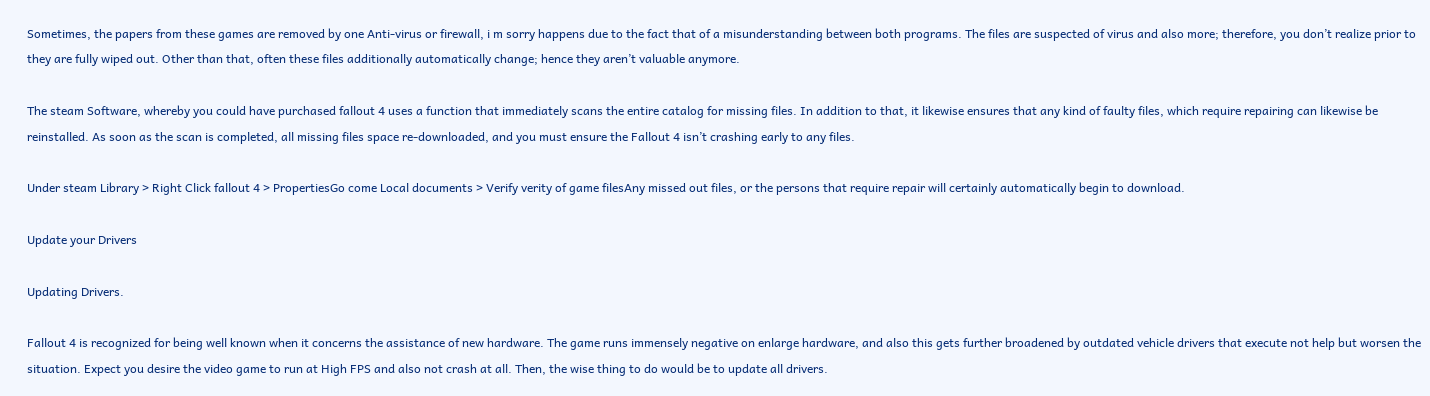Sometimes, the papers from these games are removed by one Anti-virus or firewall, i m sorry happens due to the fact that of a misunderstanding between both programs. The files are suspected of virus and also more; therefore, you don’t realize prior to they are fully wiped out. Other than that, often these files additionally automatically change; hence they aren’t valuable anymore.

The steam Software, whereby you could have purchased fallout 4 uses a function that immediately scans the entire catalog for missing files. In addition to that, it likewise ensures that any kind of faulty files, which require repairing can likewise be reinstalled. As soon as the scan is completed, all missing files space re-downloaded, and you must ensure the Fallout 4 isn’t crashing early to any files.

Under steam Library > Right Click fallout 4 > PropertiesGo come Local documents > Verify verity of game filesAny missed out files, or the persons that require repair will certainly automatically begin to download.

Update your Drivers

Updating Drivers.

Fallout 4 is recognized for being well known when it concerns the assistance of new hardware. The game runs immensely negative on enlarge hardware, and also this gets further broadened by outdated vehicle drivers that execute not help but worsen the situation. Expect you desire the video game to run at High FPS and also not crash at all. Then, the wise thing to do would be to update all drivers.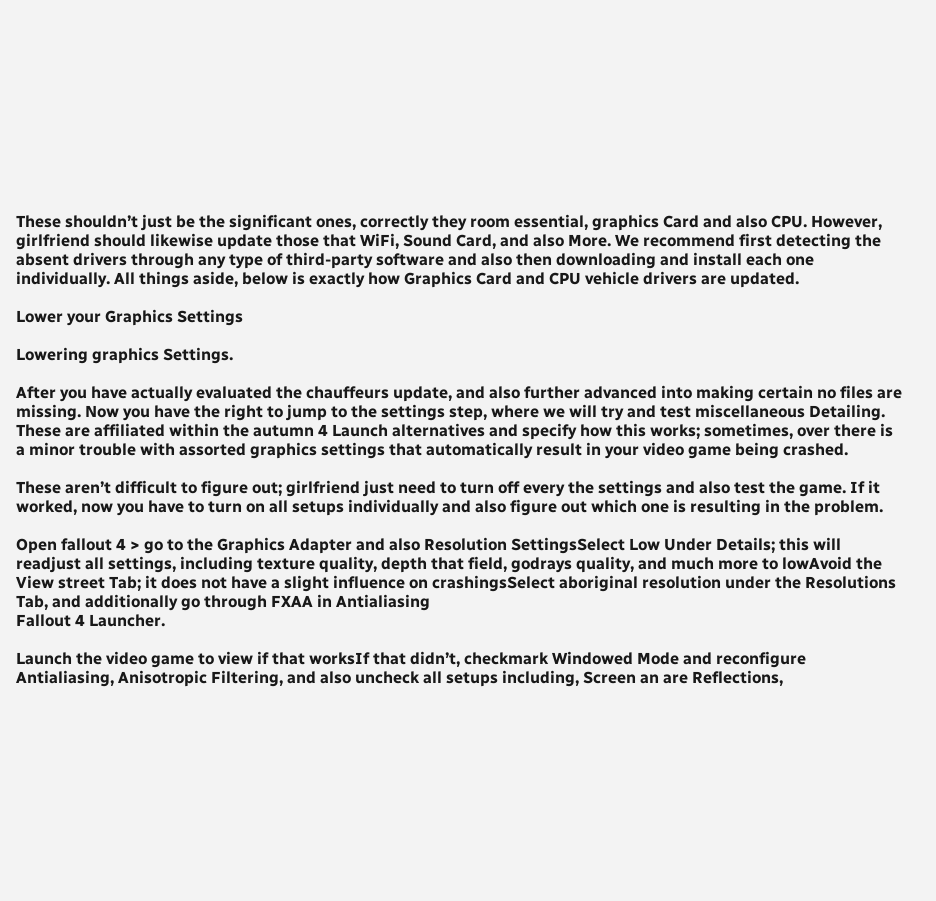These shouldn’t just be the significant ones, correctly they room essential, graphics Card and also CPU. However, girlfriend should likewise update those that WiFi, Sound Card, and also More. We recommend first detecting the absent drivers through any type of third-party software and also then downloading and install each one individually. All things aside, below is exactly how Graphics Card and CPU vehicle drivers are updated.

Lower your Graphics Settings

Lowering graphics Settings.

After you have actually evaluated the chauffeurs update, and also further advanced into making certain no files are missing. Now you have the right to jump to the settings step, where we will try and test miscellaneous Detailing. These are affiliated within the autumn 4 Launch alternatives and specify how this works; sometimes, over there is a minor trouble with assorted graphics settings that automatically result in your video game being crashed.

These aren’t difficult to figure out; girlfriend just need to turn off every the settings and also test the game. If it worked, now you have to turn on all setups individually and also figure out which one is resulting in the problem.

Open fallout 4 > go to the Graphics Adapter and also Resolution SettingsSelect Low Under Details; this will readjust all settings, including texture quality, depth that field, godrays quality, and much more to lowAvoid the View street Tab; it does not have a slight influence on crashingsSelect aboriginal resolution under the Resolutions Tab, and additionally go through FXAA in Antialiasing
Fallout 4 Launcher.

Launch the video game to view if that worksIf that didn’t, checkmark Windowed Mode and reconfigure Antialiasing, Anisotropic Filtering, and also uncheck all setups including, Screen an are Reflections,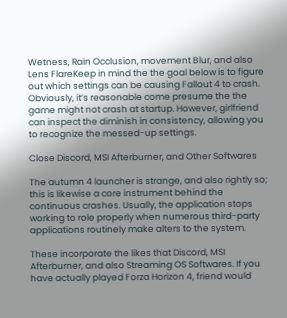Wetness, Rain Occlusion, movement Blur, and also Lens FlareKeep in mind the the goal below is to figure out which settings can be causing Fallout 4 to crash. Obviously, it’s reasonable come presume the the game might not crash at startup. However, girlfriend can inspect the diminish in consistency, allowing you to recognize the messed-up settings.

Close Discord, MSI Afterburner, and Other Softwares

The autumn 4 launcher is strange, and also rightly so; this is likewise a core instrument behind the continuous crashes. Usually, the application stops working to role properly when numerous third-party applications routinely make alters to the system.

These incorporate the likes that Discord, MSI Afterburner, and also Streaming OS Softwares. If you have actually played Forza Horizon 4, friend would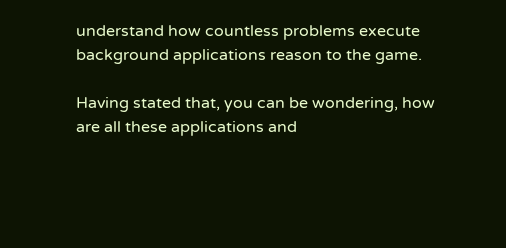understand how countless problems execute background applications reason to the game.

Having stated that, you can be wondering, how are all these applications and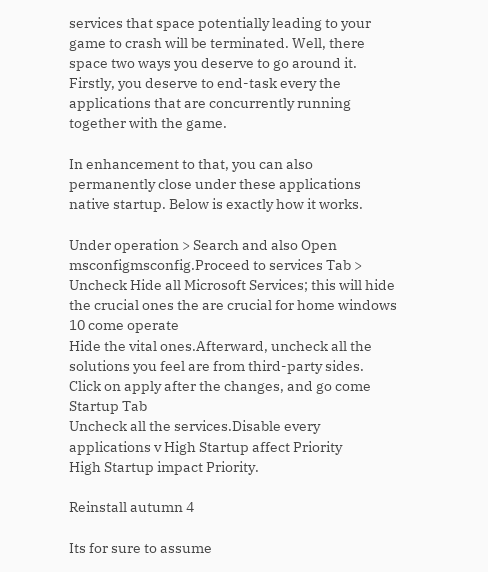services that space potentially leading to your game to crash will be terminated. Well, there space two ways you deserve to go around it. Firstly, you deserve to end-task every the applications that are concurrently running together with the game.

In enhancement to that, you can also permanently close under these applications native startup. Below is exactly how it works.

Under operation > Search and also Open msconfigmsconfig.Proceed to services Tab > Uncheck Hide all Microsoft Services; this will hide the crucial ones the are crucial for home windows 10 come operate
Hide the vital ones.Afterward, uncheck all the solutions you feel are from third-party sides. Click on apply after the changes, and go come Startup Tab
Uncheck all the services.Disable every applications v High Startup affect Priority
High Startup impact Priority.

Reinstall autumn 4

Its for sure to assume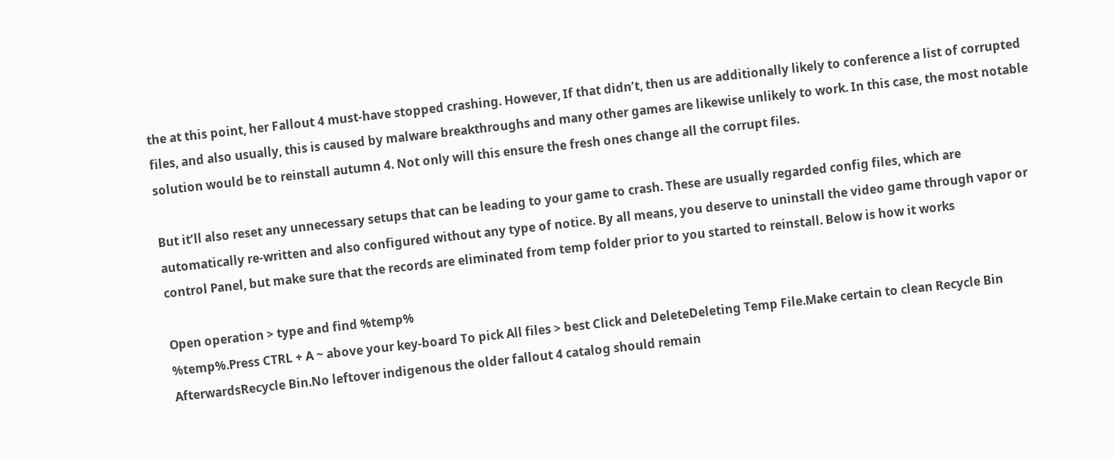the at this point, her Fallout 4 must-have stopped crashing. However, If that didn’t, then us are additionally likely to conference a list of corrupted files, and also usually, this is caused by malware breakthroughs and many other games are likewise unlikely to work. In this case, the most notable solution would be to reinstall autumn 4. Not only will this ensure the fresh ones change all the corrupt files.

But it’ll also reset any unnecessary setups that can be leading to your game to crash. These are usually regarded config files, which are automatically re-written and also configured without any type of notice. By all means, you deserve to uninstall the video game through vapor or control Panel, but make sure that the records are eliminated from temp folder prior to you started to reinstall. Below is how it works

Open operation > type and find %temp%
%temp%.Press CTRL + A ~ above your key-board To pick All files > best Click and DeleteDeleting Temp File.Make certain to clean Recycle Bin AfterwardsRecycle Bin.No leftover indigenous the older fallout 4 catalog should remain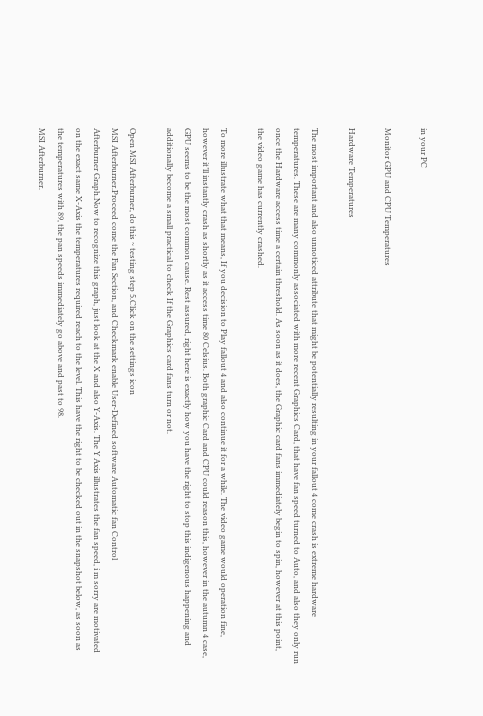in your PC

Monitor GPU and CPU Temperatures

Hardware Temperatures

The most important and also unnoticed attribute that might be potentially resulting in your fallout 4 come crash is extreme hardware temperatures. These are many commonly associated with more recent Graphics Card, that have fan speed turned to Auto, and also they only run once the Hardware access time a certain threshold. As soon as it does, the Graphic card fans immediately begin to spin, however at this point, the video game has currently crashed.

To more illustrate what that means, If you decision to Play fallout 4 and also continue it for a while. The video game would operation fine, however it’ll instantly crash as shortly as it access time 80 Celsius. Both graphic Card and CPU could reason this, however in the autumn 4 case, GPU seems to be the most common cause. Rest assured, right here is exactly how you have the right to stop this indigenous happening and additionally become a small practical to check If the Graphics card fans turn or not.

Open MSI Afterburner, do this ~ testing step 5.Click on the settings icon
MSI Afterburner.Proceed come the Fan Section, and Checkmark enable User-Defined software Automatic fan Control
Afterburner Graph.Now to recognize this graph, just look at the X and also Y-Axis. The Y Axis illustrates the fan speed, i m sorry are motivated on the exact same X-Axis the temperatures required reach to the level. This have the right to be checked out in the snapshot below, as soon as the temperatures with 89, the pan speeds immediately go above and past to 98.
MSI Afterburner.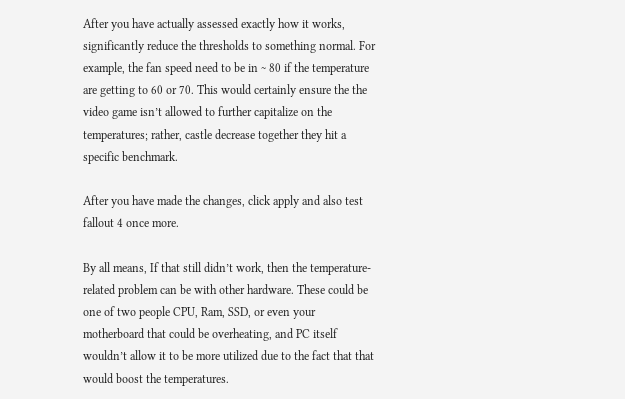After you have actually assessed exactly how it works, significantly reduce the thresholds to something normal. For example, the fan speed need to be in ~ 80 if the temperature are getting to 60 or 70. This would certainly ensure the the video game isn’t allowed to further capitalize on the temperatures; rather, castle decrease together they hit a specific benchmark.

After you have made the changes, click apply and also test fallout 4 once more.

By all means, If that still didn’t work, then the temperature-related problem can be with other hardware. These could be one of two people CPU, Ram, SSD, or even your motherboard that could be overheating, and PC itself wouldn’t allow it to be more utilized due to the fact that that would boost the temperatures.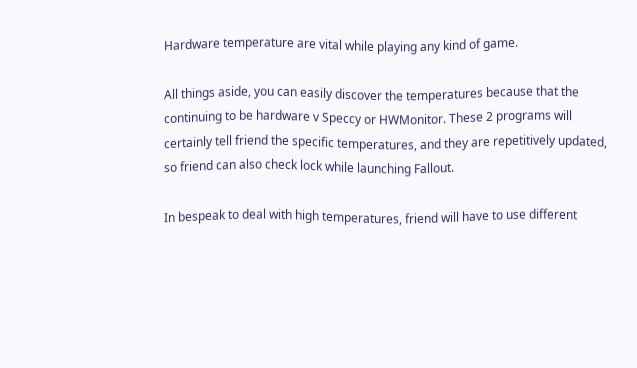Hardware temperature are vital while playing any kind of game.

All things aside, you can easily discover the temperatures because that the continuing to be hardware v Speccy or HWMonitor. These 2 programs will certainly tell friend the specific temperatures, and they are repetitively updated, so friend can also check lock while launching Fallout.

In bespeak to deal with high temperatures, friend will have to use different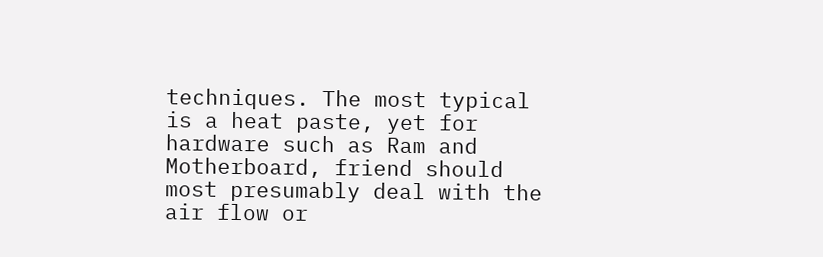techniques. The most typical is a heat paste, yet for hardware such as Ram and Motherboard, friend should most presumably deal with the air flow or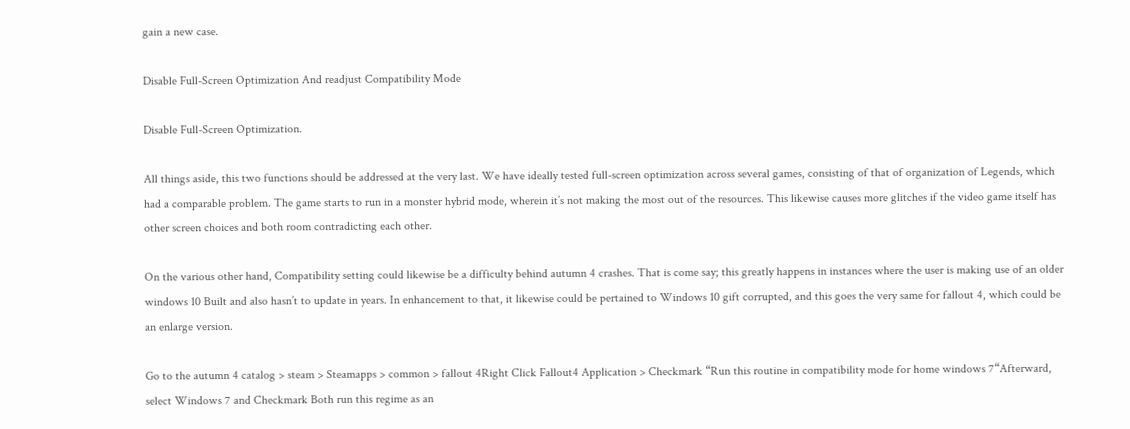gain a new case.

Disable Full-Screen Optimization And readjust Compatibility Mode

Disable Full-Screen Optimization.

All things aside, this two functions should be addressed at the very last. We have ideally tested full-screen optimization across several games, consisting of that of organization of Legends, which had a comparable problem. The game starts to run in a monster hybrid mode, wherein it’s not making the most out of the resources. This likewise causes more glitches if the video game itself has other screen choices and both room contradicting each other.

On the various other hand, Compatibility setting could likewise be a difficulty behind autumn 4 crashes. That is come say; this greatly happens in instances where the user is making use of an older windows 10 Built and also hasn’t to update in years. In enhancement to that, it likewise could be pertained to Windows 10 gift corrupted, and this goes the very same for fallout 4, which could be an enlarge version.

Go to the autumn 4 catalog > steam > Steamapps > common > fallout 4Right Click Fallout4 Application > Checkmark “Run this routine in compatibility mode for home windows 7“Afterward, select Windows 7 and Checkmark Both run this regime as an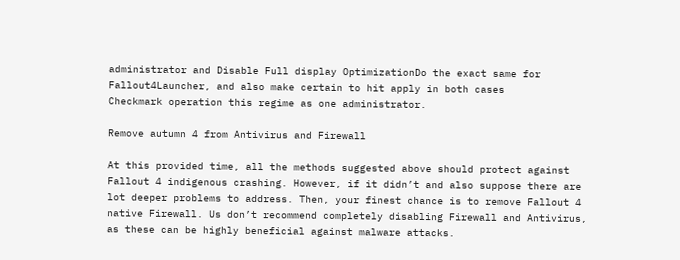administrator and Disable Full display OptimizationDo the exact same for Fallout4Launcher, and also make certain to hit apply in both cases
Checkmark operation this regime as one administrator.

Remove autumn 4 from Antivirus and Firewall

At this provided time, all the methods suggested above should protect against Fallout 4 indigenous crashing. However, if it didn’t and also suppose there are lot deeper problems to address. Then, your finest chance is to remove Fallout 4 native Firewall. Us don’t recommend completely disabling Firewall and Antivirus, as these can be highly beneficial against malware attacks.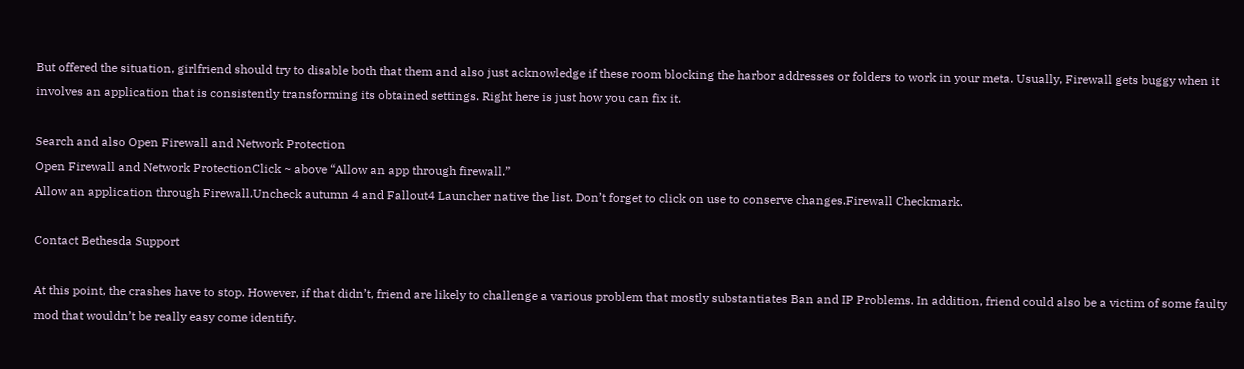But offered the situation, girlfriend should try to disable both that them and also just acknowledge if these room blocking the harbor addresses or folders to work in your meta. Usually, Firewall gets buggy when it involves an application that is consistently transforming its obtained settings. Right here is just how you can fix it.

Search and also Open Firewall and Network Protection
Open Firewall and Network ProtectionClick ~ above “Allow an app through firewall.”
Allow an application through Firewall.Uncheck autumn 4 and Fallout4 Launcher native the list. Don’t forget to click on use to conserve changes.Firewall Checkmark.

Contact Bethesda Support

At this point, the crashes have to stop. However, if that didn’t, friend are likely to challenge a various problem that mostly substantiates Ban and IP Problems. In addition, friend could also be a victim of some faulty mod that wouldn’t be really easy come identify.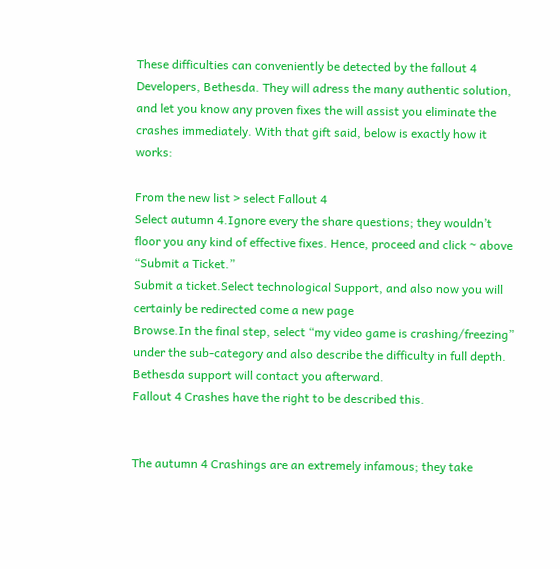These difficulties can conveniently be detected by the fallout 4 Developers, Bethesda. They will adress the many authentic solution, and let you know any proven fixes the will assist you eliminate the crashes immediately. With that gift said, below is exactly how it works:

From the new list > select Fallout 4
Select autumn 4.Ignore every the share questions; they wouldn’t floor you any kind of effective fixes. Hence, proceed and click ~ above “Submit a Ticket.”
Submit a ticket.Select technological Support, and also now you will certainly be redirected come a new page
Browse.In the final step, select “my video game is crashing/freezing” under the sub-category and also describe the difficulty in full depth. Bethesda support will contact you afterward.
Fallout 4 Crashes have the right to be described this.


The autumn 4 Crashings are an extremely infamous; they take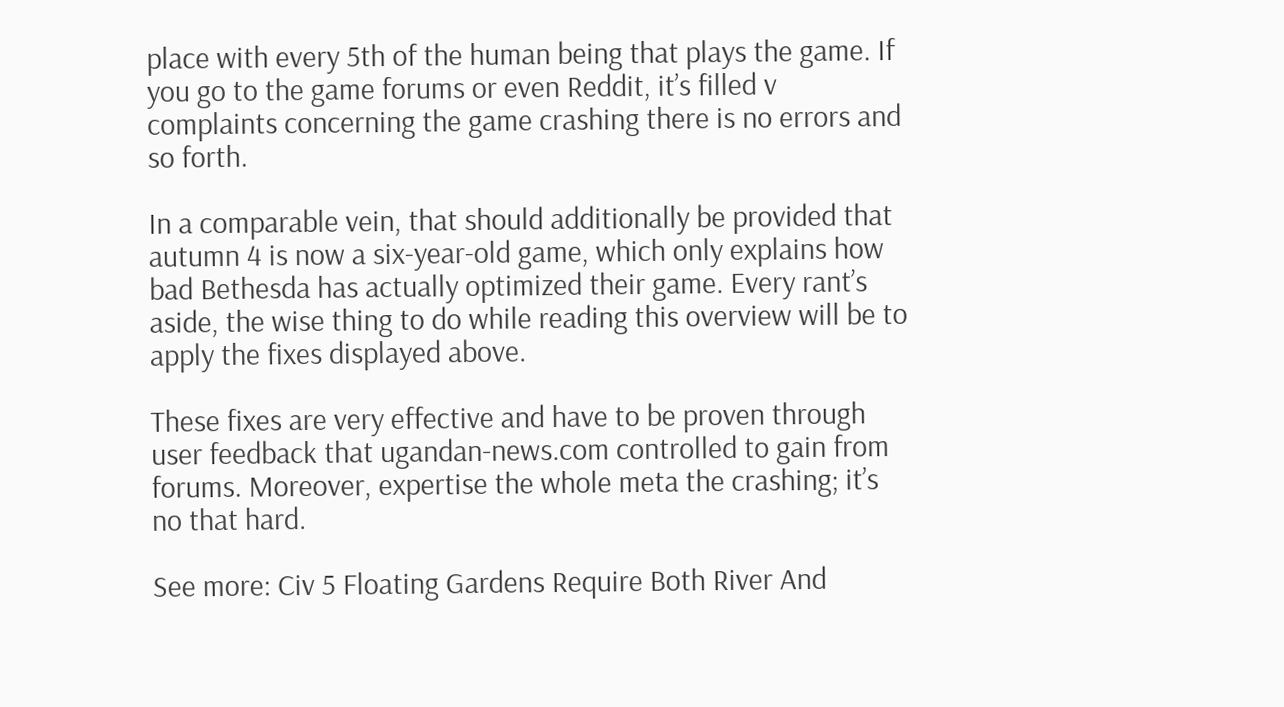place with every 5th of the human being that plays the game. If you go to the game forums or even Reddit, it’s filled v complaints concerning the game crashing there is no errors and so forth.

In a comparable vein, that should additionally be provided that autumn 4 is now a six-year-old game, which only explains how bad Bethesda has actually optimized their game. Every rant’s aside, the wise thing to do while reading this overview will be to apply the fixes displayed above.

These fixes are very effective and have to be proven through user feedback that ugandan-news.com controlled to gain from forums. Moreover, expertise the whole meta the crashing; it’s no that hard.

See more: Civ 5 Floating Gardens Require Both River And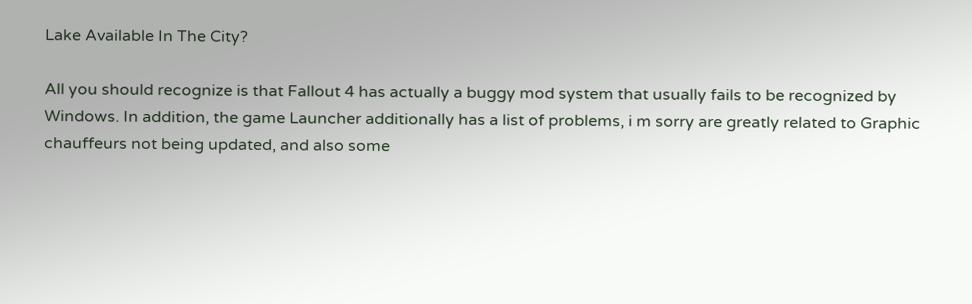Lake Available In The City?

All you should recognize is that Fallout 4 has actually a buggy mod system that usually fails to be recognized by Windows. In addition, the game Launcher additionally has a list of problems, i m sorry are greatly related to Graphic chauffeurs not being updated, and also some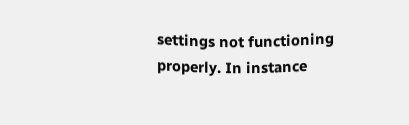settings not functioning properly. In instance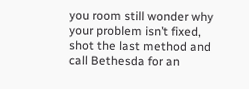you room still wonder why your problem isn’t fixed, shot the last method and call Bethesda for an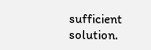sufficient solution.